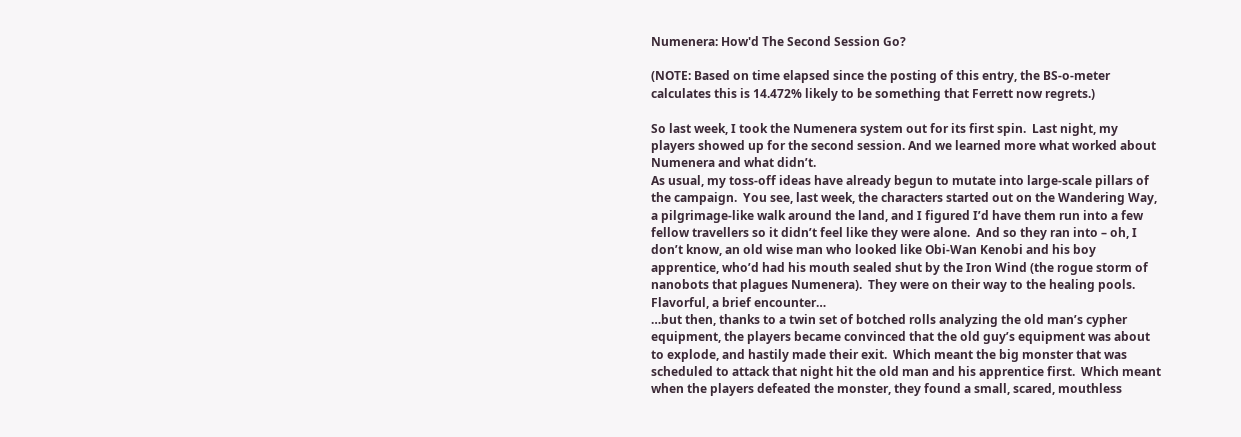Numenera: How'd The Second Session Go?

(NOTE: Based on time elapsed since the posting of this entry, the BS-o-meter calculates this is 14.472% likely to be something that Ferrett now regrets.)

So last week, I took the Numenera system out for its first spin.  Last night, my players showed up for the second session. And we learned more what worked about Numenera and what didn’t.
As usual, my toss-off ideas have already begun to mutate into large-scale pillars of the campaign.  You see, last week, the characters started out on the Wandering Way, a pilgrimage-like walk around the land, and I figured I’d have them run into a few fellow travellers so it didn’t feel like they were alone.  And so they ran into – oh, I don’t know, an old wise man who looked like Obi-Wan Kenobi and his boy apprentice, who’d had his mouth sealed shut by the Iron Wind (the rogue storm of nanobots that plagues Numenera).  They were on their way to the healing pools.  Flavorful, a brief encounter…
…but then, thanks to a twin set of botched rolls analyzing the old man’s cypher equipment, the players became convinced that the old guy’s equipment was about to explode, and hastily made their exit.  Which meant the big monster that was scheduled to attack that night hit the old man and his apprentice first.  Which meant when the players defeated the monster, they found a small, scared, mouthless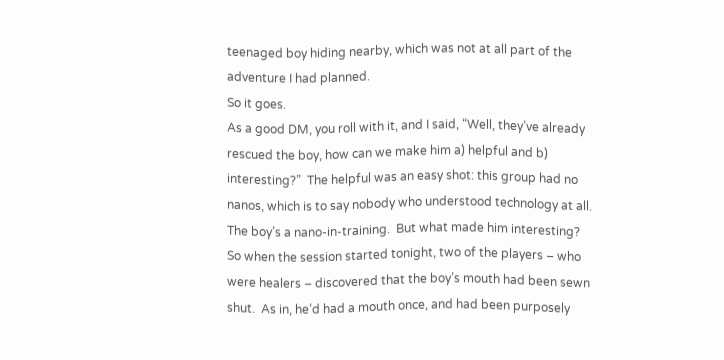teenaged boy hiding nearby, which was not at all part of the adventure I had planned.
So it goes.
As a good DM, you roll with it, and I said, “Well, they’ve already rescued the boy, how can we make him a) helpful and b) interesting?”  The helpful was an easy shot: this group had no nanos, which is to say nobody who understood technology at all.  The boy’s a nano-in-training.  But what made him interesting?
So when the session started tonight, two of the players – who were healers – discovered that the boy’s mouth had been sewn shut.  As in, he’d had a mouth once, and had been purposely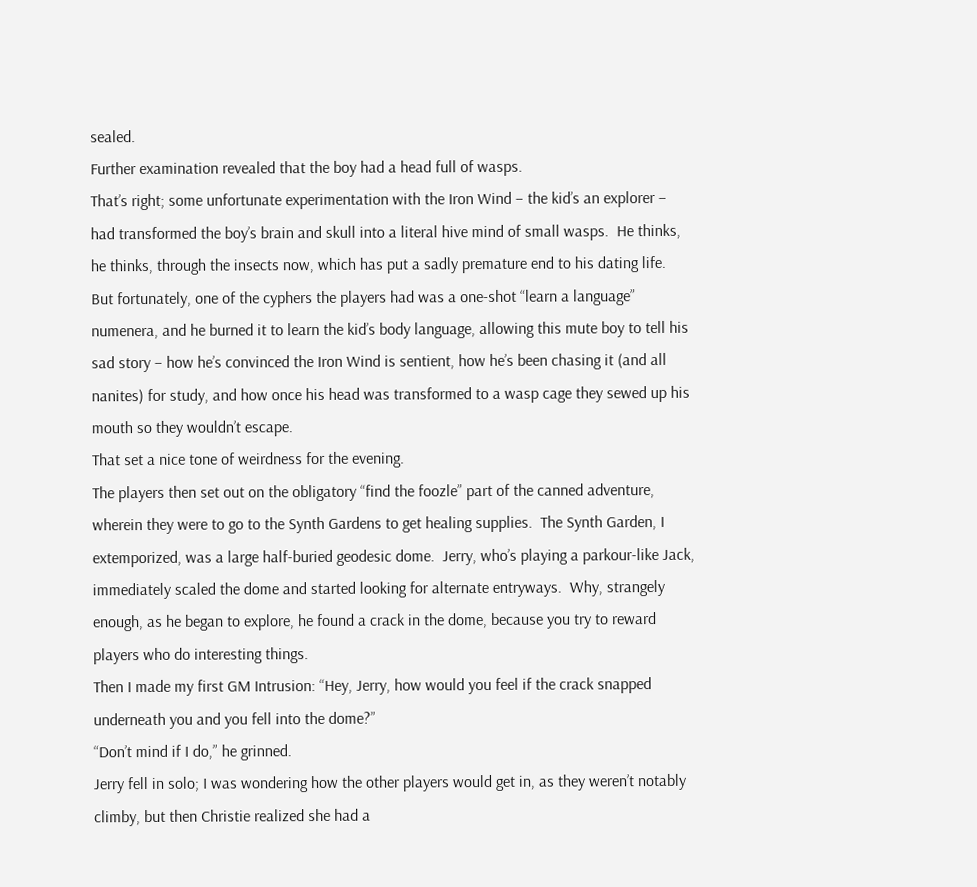sealed.
Further examination revealed that the boy had a head full of wasps.
That’s right; some unfortunate experimentation with the Iron Wind – the kid’s an explorer – had transformed the boy’s brain and skull into a literal hive mind of small wasps.  He thinks, he thinks, through the insects now, which has put a sadly premature end to his dating life.  But fortunately, one of the cyphers the players had was a one-shot “learn a language” numenera, and he burned it to learn the kid’s body language, allowing this mute boy to tell his sad story – how he’s convinced the Iron Wind is sentient, how he’s been chasing it (and all nanites) for study, and how once his head was transformed to a wasp cage they sewed up his mouth so they wouldn’t escape.
That set a nice tone of weirdness for the evening.
The players then set out on the obligatory “find the foozle” part of the canned adventure, wherein they were to go to the Synth Gardens to get healing supplies.  The Synth Garden, I extemporized, was a large half-buried geodesic dome.  Jerry, who’s playing a parkour-like Jack, immediately scaled the dome and started looking for alternate entryways.  Why, strangely enough, as he began to explore, he found a crack in the dome, because you try to reward players who do interesting things.
Then I made my first GM Intrusion: “Hey, Jerry, how would you feel if the crack snapped underneath you and you fell into the dome?”
“Don’t mind if I do,” he grinned.
Jerry fell in solo; I was wondering how the other players would get in, as they weren’t notably climby, but then Christie realized she had a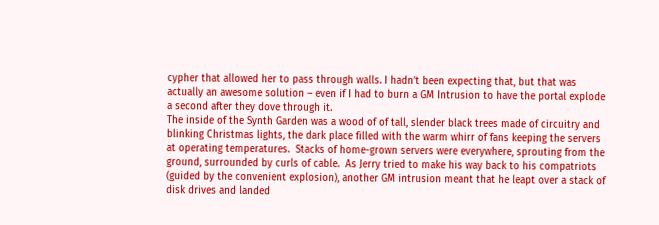cypher that allowed her to pass through walls. I hadn’t been expecting that, but that was actually an awesome solution – even if I had to burn a GM Intrusion to have the portal explode a second after they dove through it.
The inside of the Synth Garden was a wood of of tall, slender black trees made of circuitry and blinking Christmas lights, the dark place filled with the warm whirr of fans keeping the servers at operating temperatures.  Stacks of home-grown servers were everywhere, sprouting from the ground, surrounded by curls of cable.  As Jerry tried to make his way back to his compatriots (guided by the convenient explosion), another GM intrusion meant that he leapt over a stack of disk drives and landed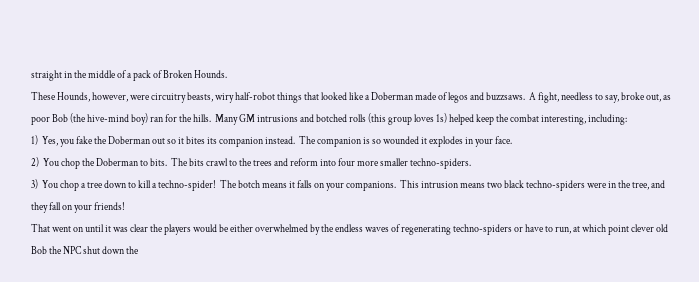straight in the middle of a pack of Broken Hounds.
These Hounds, however, were circuitry beasts, wiry half-robot things that looked like a Doberman made of legos and buzzsaws.  A fight, needless to say, broke out, as poor Bob (the hive-mind boy) ran for the hills.  Many GM intrusions and botched rolls (this group loves 1s) helped keep the combat interesting, including:
1)  Yes, you fake the Doberman out so it bites its companion instead.  The companion is so wounded it explodes in your face.
2)  You chop the Doberman to bits.  The bits crawl to the trees and reform into four more smaller techno-spiders.
3)  You chop a tree down to kill a techno-spider!  The botch means it falls on your companions.  This intrusion means two black techno-spiders were in the tree, and they fall on your friends!
That went on until it was clear the players would be either overwhelmed by the endless waves of regenerating techno-spiders or have to run, at which point clever old Bob the NPC shut down the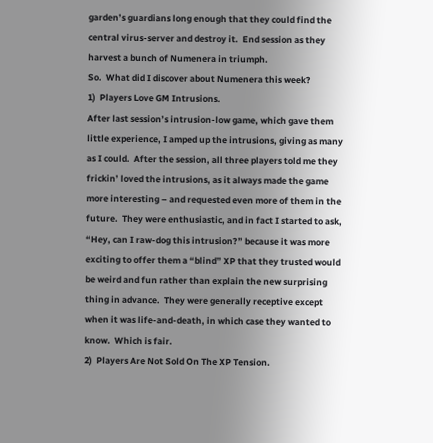garden’s guardians long enough that they could find the central virus-server and destroy it.  End session as they harvest a bunch of Numenera in triumph.
So.  What did I discover about Numenera this week?
1)  Players Love GM Intrusions.
After last session’s intrusion-low game, which gave them little experience, I amped up the intrusions, giving as many as I could.  After the session, all three players told me they frickin’ loved the intrusions, as it always made the game more interesting – and requested even more of them in the future.  They were enthusiastic, and in fact I started to ask, “Hey, can I raw-dog this intrusion?” because it was more exciting to offer them a “blind” XP that they trusted would be weird and fun rather than explain the new surprising thing in advance.  They were generally receptive except when it was life-and-death, in which case they wanted to know.  Which is fair.
2)  Players Are Not Sold On The XP Tension.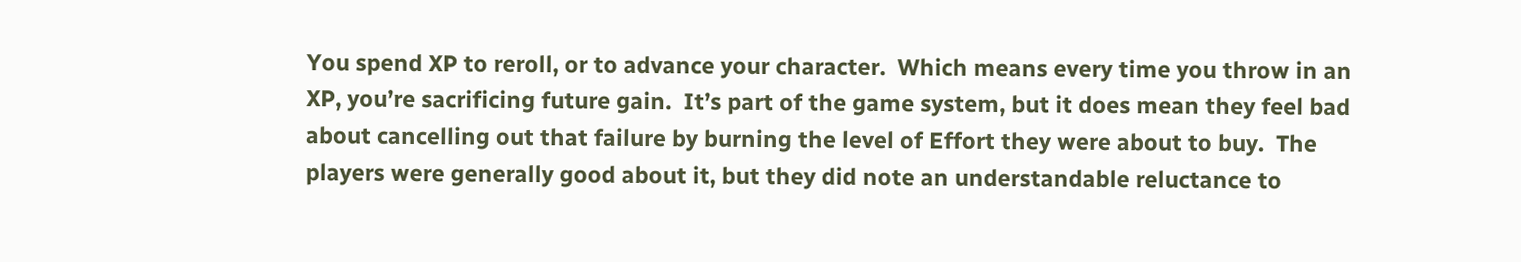You spend XP to reroll, or to advance your character.  Which means every time you throw in an XP, you’re sacrificing future gain.  It’s part of the game system, but it does mean they feel bad about cancelling out that failure by burning the level of Effort they were about to buy.  The players were generally good about it, but they did note an understandable reluctance to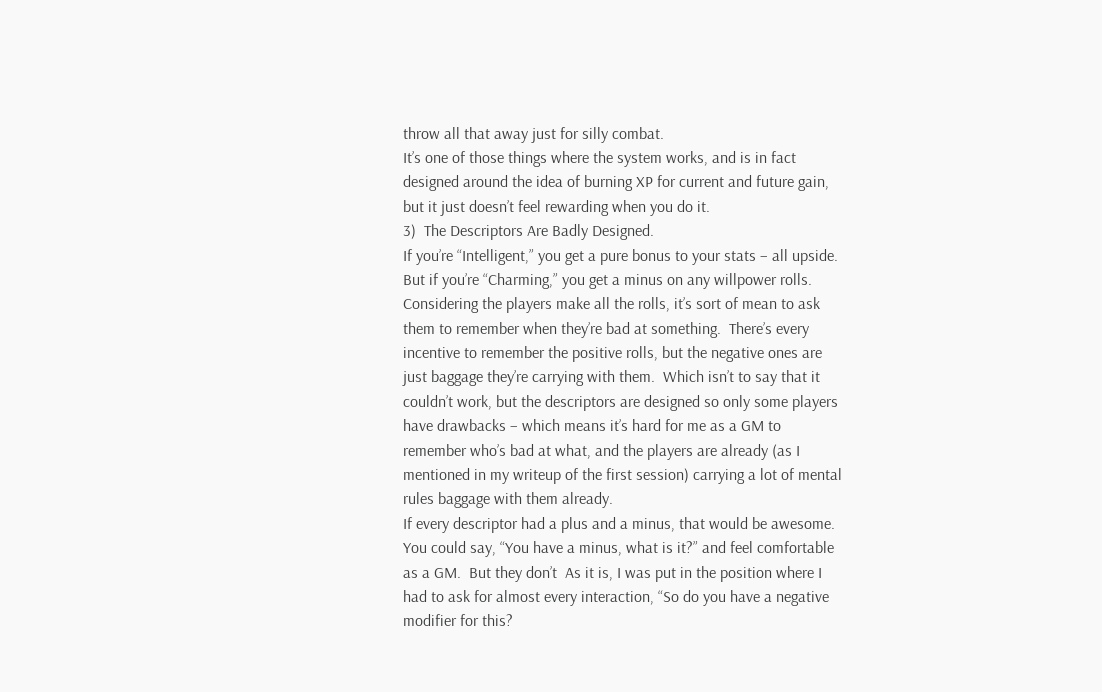throw all that away just for silly combat.
It’s one of those things where the system works, and is in fact designed around the idea of burning XP for current and future gain, but it just doesn’t feel rewarding when you do it.
3)  The Descriptors Are Badly Designed.
If you’re “Intelligent,” you get a pure bonus to your stats – all upside.  But if you’re “Charming,” you get a minus on any willpower rolls.
Considering the players make all the rolls, it’s sort of mean to ask them to remember when they’re bad at something.  There’s every incentive to remember the positive rolls, but the negative ones are just baggage they’re carrying with them.  Which isn’t to say that it couldn’t work, but the descriptors are designed so only some players have drawbacks – which means it’s hard for me as a GM to remember who’s bad at what, and the players are already (as I mentioned in my writeup of the first session) carrying a lot of mental rules baggage with them already.
If every descriptor had a plus and a minus, that would be awesome.  You could say, “You have a minus, what is it?” and feel comfortable as a GM.  But they don’t  As it is, I was put in the position where I had to ask for almost every interaction, “So do you have a negative modifier for this?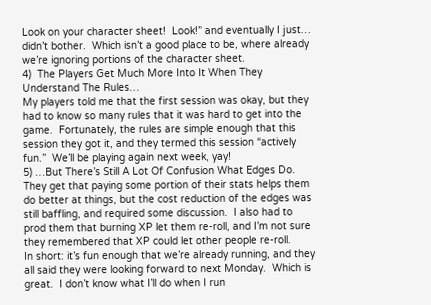Look on your character sheet!  Look!” and eventually I just… didn’t bother.  Which isn’t a good place to be, where already we’re ignoring portions of the character sheet.
4)  The Players Get Much More Into It When They Understand The Rules…
My players told me that the first session was okay, but they had to know so many rules that it was hard to get into the game.  Fortunately, the rules are simple enough that this session they got it, and they termed this session “actively fun.”  We’ll be playing again next week, yay!
5) …But There’s Still A Lot Of Confusion What Edges Do.
They get that paying some portion of their stats helps them do better at things, but the cost reduction of the edges was still baffling, and required some discussion.  I also had to prod them that burning XP let them re-roll, and I’m not sure they remembered that XP could let other people re-roll.
In short: it’s fun enough that we’re already running, and they all said they were looking forward to next Monday.  Which is great.  I don’t know what I’ll do when I run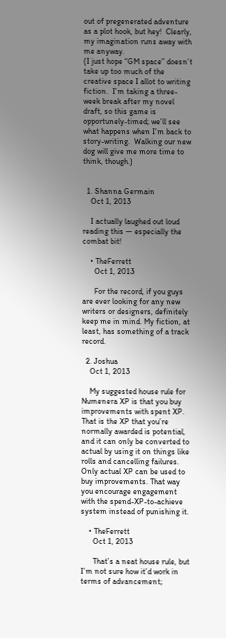out of pregenerated adventure as a plot hook, but hey!  Clearly, my imagination runs away with me anyway.
(I just hope “GM space” doesn’t take up too much of the creative space I allot to writing fiction.  I’m taking a three-week break after my novel draft, so this game is opportunely-timed; we’ll see what happens when I’m back to story-writing.  Walking our new dog will give me more time to think, though.)


  1. Shanna Germain
    Oct 1, 2013

    I actually laughed out loud reading this — especially the combat bit!

    • TheFerrett
      Oct 1, 2013

      For the record, if you guys are ever looking for any new writers or designers, definitely keep me in mind. My fiction, at least, has something of a track record.

  2. Joshua
    Oct 1, 2013

    My suggested house rule for Numenera XP is that you buy improvements with spent XP. That is the XP that you’re normally awarded is potential, and it can only be converted to actual by using it on things like rolls and cancelling failures. Only actual XP can be used to buy improvements. That way you encourage engagement with the spend-XP-to-achieve system instead of punishing it.

    • TheFerrett
      Oct 1, 2013

      That’s a neat house rule, but I’m not sure how it’d work in terms of advancement;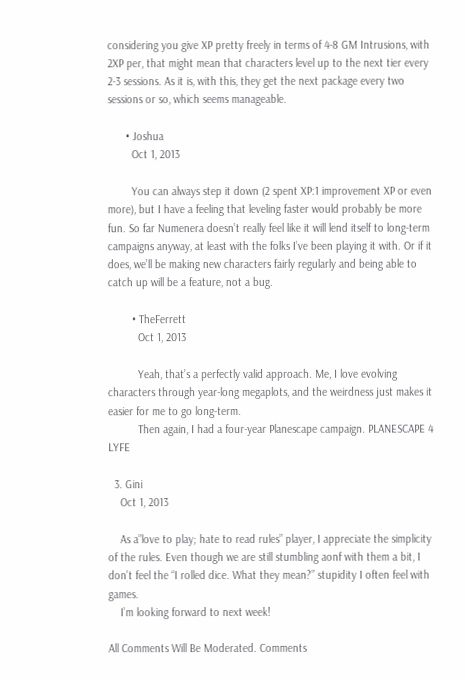considering you give XP pretty freely in terms of 4-8 GM Intrusions, with 2XP per, that might mean that characters level up to the next tier every 2-3 sessions. As it is, with this, they get the next package every two sessions or so, which seems manageable.

      • Joshua
        Oct 1, 2013

        You can always step it down (2 spent XP:1 improvement XP or even more), but I have a feeling that leveling faster would probably be more fun. So far Numenera doesn’t really feel like it will lend itself to long-term campaigns anyway, at least with the folks I’ve been playing it with. Or if it does, we’ll be making new characters fairly regularly and being able to catch up will be a feature, not a bug.

        • TheFerrett
          Oct 1, 2013

          Yeah, that’s a perfectly valid approach. Me, I love evolving characters through year-long megaplots, and the weirdness just makes it easier for me to go long-term.
          Then again, I had a four-year Planescape campaign. PLANESCAPE 4 LYFE

  3. Gini
    Oct 1, 2013

    As a”love to play; hate to read rules” player, I appreciate the simplicity of the rules. Even though we are still stumbling aonf with them a bit, I don’t feel the “I rolled dice. What they mean?” stupidity I often feel with games.
    I’m looking forward to next week!

All Comments Will Be Moderated. Comments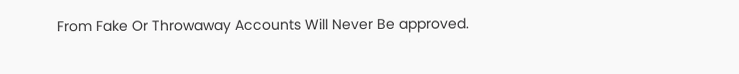From Fake Or Throwaway Accounts Will Never Be approved.